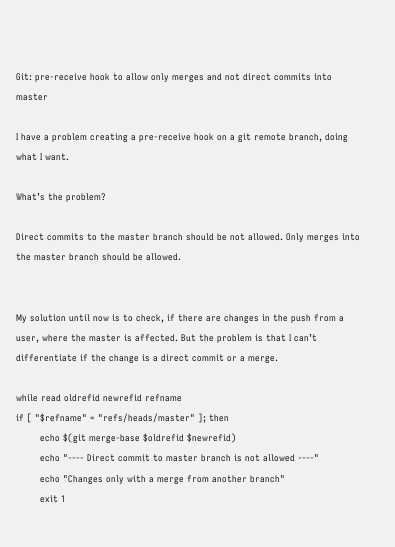Git: pre-receive hook to allow only merges and not direct commits into master

I have a problem creating a pre-receive hook on a git remote branch, doing what I want.

What’s the problem?

Direct commits to the master branch should be not allowed. Only merges into the master branch should be allowed.


My solution until now is to check, if there are changes in the push from a user, where the master is affected. But the problem is that I can’t differentiate if the change is a direct commit or a merge.

while read oldrefid newrefid refname
if [ "$refname" = "refs/heads/master" ]; then
        echo $(git merge-base $oldrefid $newrefid)
        echo "---- Direct commit to master branch is not allowed ----"
        echo "Changes only with a merge from another branch"
        exit 1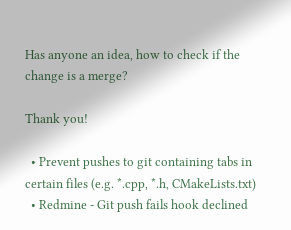Has anyone an idea, how to check if the change is a merge?

Thank you!

  • Prevent pushes to git containing tabs in certain files (e.g. *.cpp, *.h, CMakeLists.txt)
  • Redmine - Git push fails hook declined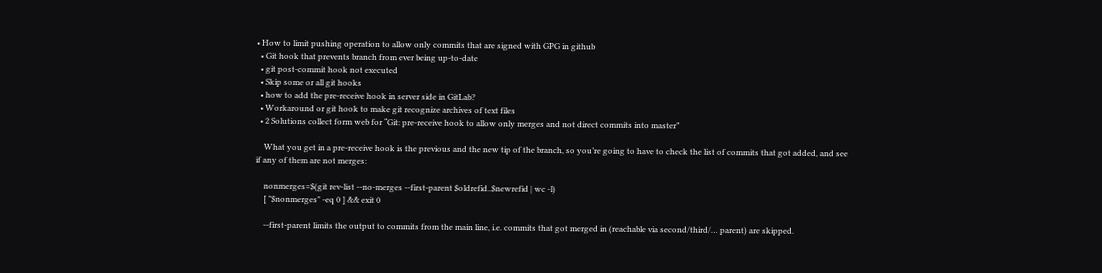• How to limit pushing operation to allow only commits that are signed with GPG in github
  • Git hook that prevents branch from ever being up-to-date
  • git post-commit hook not executed
  • Skip some or all git hooks
  • how to add the pre-receive hook in server side in GitLab?
  • Workaround or git hook to make git recognize archives of text files
  • 2 Solutions collect form web for “Git: pre-receive hook to allow only merges and not direct commits into master”

    What you get in a pre-receive hook is the previous and the new tip of the branch, so you’re going to have to check the list of commits that got added, and see if any of them are not merges:

    nonmerges=$(git rev-list --no-merges --first-parent $oldrefid..$newrefid | wc -l)
    [ "$nonmerges" -eq 0 ] && exit 0

    --first-parent limits the output to commits from the main line, i.e. commits that got merged in (reachable via second/third/… parent) are skipped.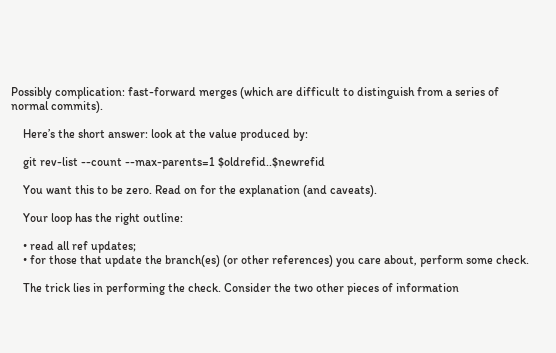Possibly complication: fast-forward merges (which are difficult to distinguish from a series of normal commits).

    Here’s the short answer: look at the value produced by:

    git rev-list --count --max-parents=1 $oldrefid..$newrefid

    You want this to be zero. Read on for the explanation (and caveats).

    Your loop has the right outline:

    • read all ref updates;
    • for those that update the branch(es) (or other references) you care about, perform some check.

    The trick lies in performing the check. Consider the two other pieces of information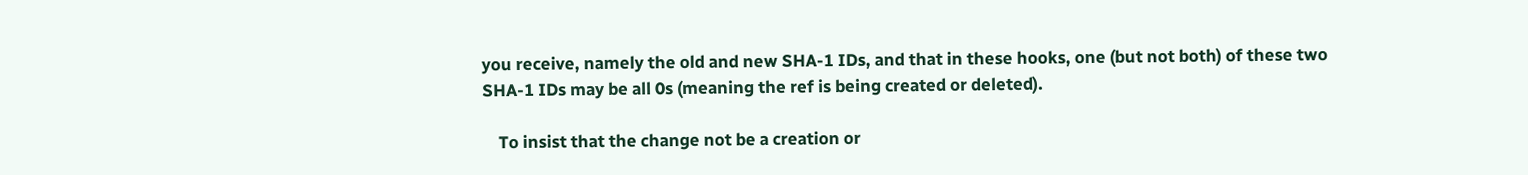you receive, namely the old and new SHA-1 IDs, and that in these hooks, one (but not both) of these two SHA-1 IDs may be all 0s (meaning the ref is being created or deleted).

    To insist that the change not be a creation or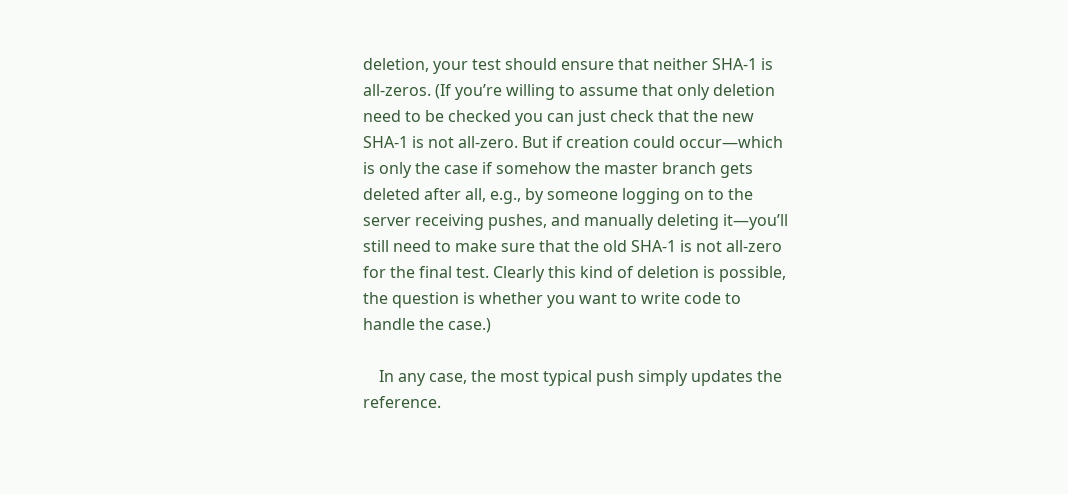deletion, your test should ensure that neither SHA-1 is all-zeros. (If you’re willing to assume that only deletion need to be checked you can just check that the new SHA-1 is not all-zero. But if creation could occur—which is only the case if somehow the master branch gets deleted after all, e.g., by someone logging on to the server receiving pushes, and manually deleting it—you’ll still need to make sure that the old SHA-1 is not all-zero for the final test. Clearly this kind of deletion is possible, the question is whether you want to write code to handle the case.)

    In any case, the most typical push simply updates the reference.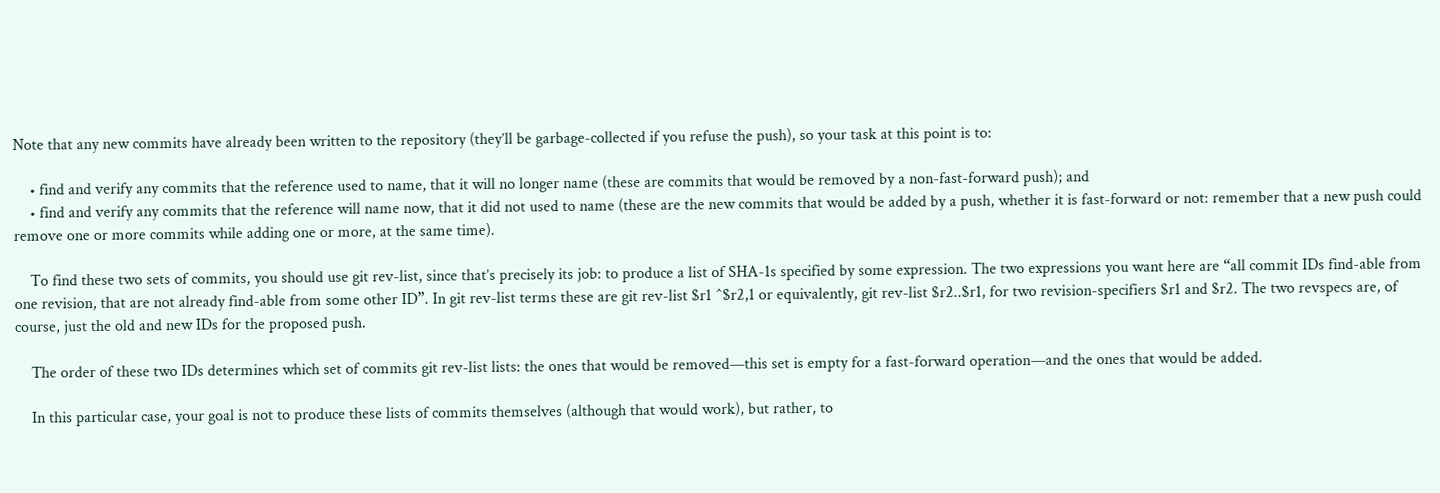Note that any new commits have already been written to the repository (they’ll be garbage-collected if you refuse the push), so your task at this point is to:

    • find and verify any commits that the reference used to name, that it will no longer name (these are commits that would be removed by a non-fast-forward push); and
    • find and verify any commits that the reference will name now, that it did not used to name (these are the new commits that would be added by a push, whether it is fast-forward or not: remember that a new push could remove one or more commits while adding one or more, at the same time).

    To find these two sets of commits, you should use git rev-list, since that’s precisely its job: to produce a list of SHA-1s specified by some expression. The two expressions you want here are “all commit IDs find-able from one revision, that are not already find-able from some other ID”. In git rev-list terms these are git rev-list $r1 ^$r2,1 or equivalently, git rev-list $r2..$r1, for two revision-specifiers $r1 and $r2. The two revspecs are, of course, just the old and new IDs for the proposed push.

    The order of these two IDs determines which set of commits git rev-list lists: the ones that would be removed—this set is empty for a fast-forward operation—and the ones that would be added.

    In this particular case, your goal is not to produce these lists of commits themselves (although that would work), but rather, to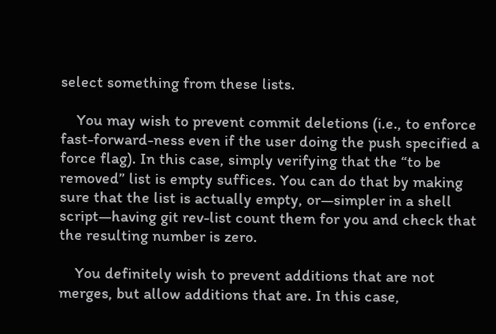select something from these lists.

    You may wish to prevent commit deletions (i.e., to enforce fast-forward-ness even if the user doing the push specified a force flag). In this case, simply verifying that the “to be removed” list is empty suffices. You can do that by making sure that the list is actually empty, or—simpler in a shell script—having git rev-list count them for you and check that the resulting number is zero.

    You definitely wish to prevent additions that are not merges, but allow additions that are. In this case,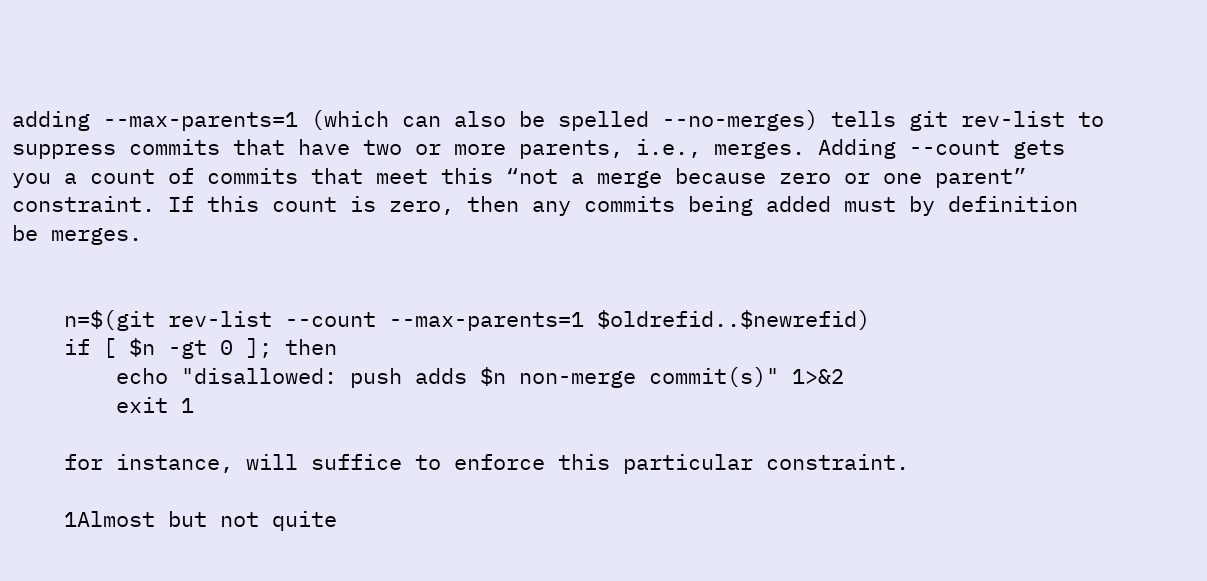adding --max-parents=1 (which can also be spelled --no-merges) tells git rev-list to suppress commits that have two or more parents, i.e., merges. Adding --count gets you a count of commits that meet this “not a merge because zero or one parent” constraint. If this count is zero, then any commits being added must by definition be merges.


    n=$(git rev-list --count --max-parents=1 $oldrefid..$newrefid)
    if [ $n -gt 0 ]; then
        echo "disallowed: push adds $n non-merge commit(s)" 1>&2
        exit 1

    for instance, will suffice to enforce this particular constraint.

    1Almost but not quite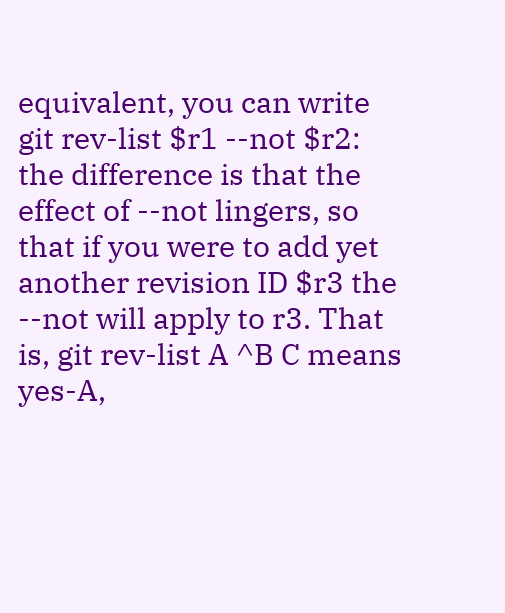equivalent, you can write git rev-list $r1 --not $r2: the difference is that the effect of --not lingers, so that if you were to add yet another revision ID $r3 the --not will apply to r3. That is, git rev-list A ^B C means yes-A,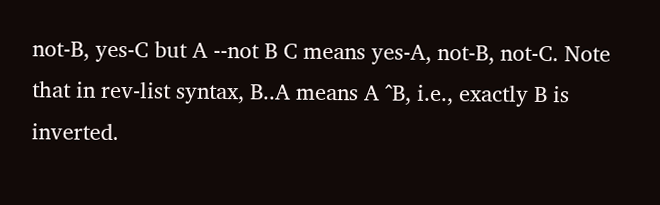not-B, yes-C but A --not B C means yes-A, not-B, not-C. Note that in rev-list syntax, B..A means A ^B, i.e., exactly B is inverted.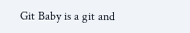Git Baby is a git and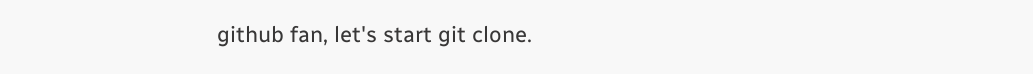github fan, let's start git clone.